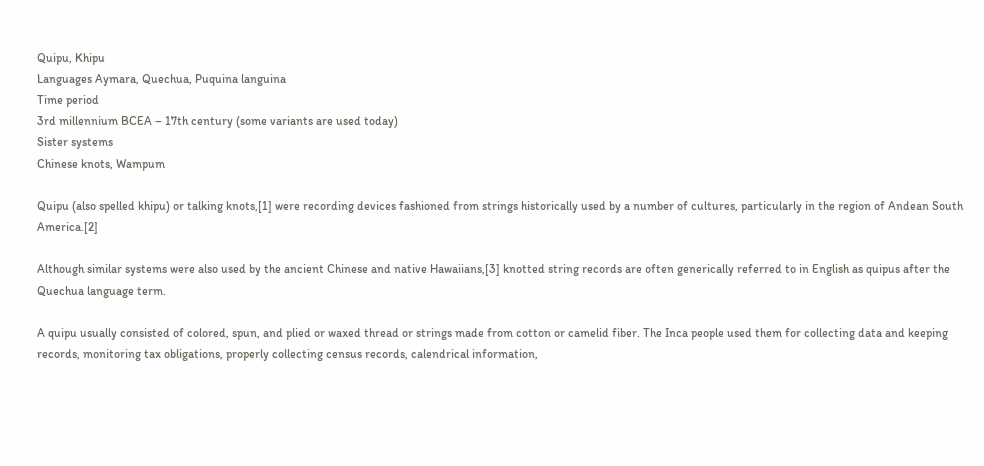Quipu, Khipu
Languages Aymara, Quechua, Puquina languina
Time period
3rd millennium BCEA – 17th century (some variants are used today)
Sister systems
Chinese knots, Wampum

Quipu (also spelled khipu) or talking knots,[1] were recording devices fashioned from strings historically used by a number of cultures, particularly in the region of Andean South America.[2]

Although similar systems were also used by the ancient Chinese and native Hawaiians,[3] knotted string records are often generically referred to in English as quipus after the Quechua language term.

A quipu usually consisted of colored, spun, and plied or waxed thread or strings made from cotton or camelid fiber. The Inca people used them for collecting data and keeping records, monitoring tax obligations, properly collecting census records, calendrical information,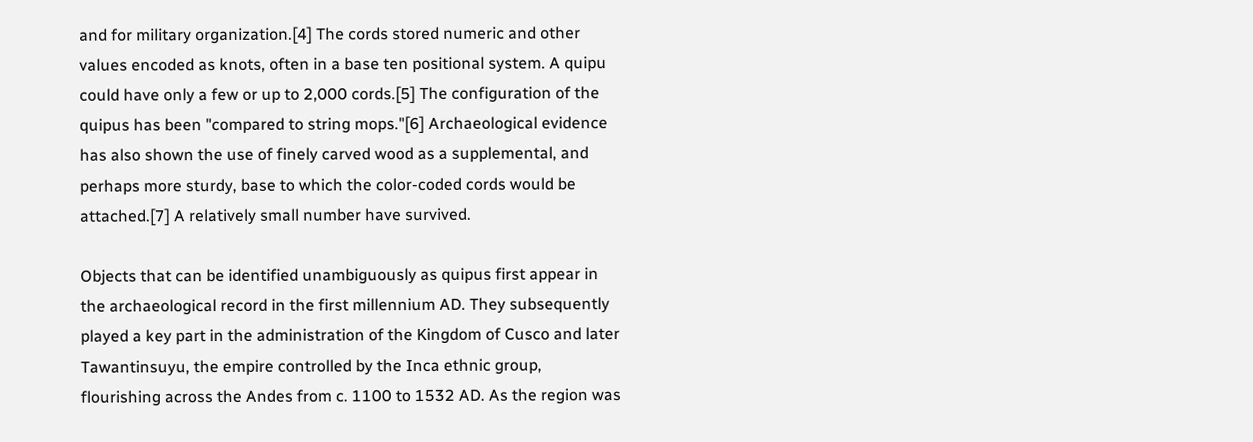and for military organization.[4] The cords stored numeric and other values encoded as knots, often in a base ten positional system. A quipu could have only a few or up to 2,000 cords.[5] The configuration of the quipus has been "compared to string mops."[6] Archaeological evidence has also shown the use of finely carved wood as a supplemental, and perhaps more sturdy, base to which the color-coded cords would be attached.[7] A relatively small number have survived.

Objects that can be identified unambiguously as quipus first appear in the archaeological record in the first millennium AD. They subsequently played a key part in the administration of the Kingdom of Cusco and later Tawantinsuyu, the empire controlled by the Inca ethnic group, flourishing across the Andes from c. 1100 to 1532 AD. As the region was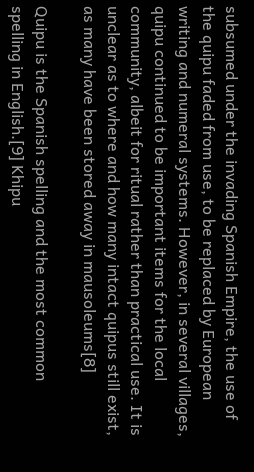subsumed under the invading Spanish Empire, the use of the quipu faded from use, to be replaced by European writing and numeral systems. However, in several villages, quipu continued to be important items for the local community, albeit for ritual rather than practical use. It is unclear as to where and how many intact quipus still exist, as many have been stored away in mausoleums[8]

Quipu is the Spanish spelling and the most common spelling in English.[9] Khipu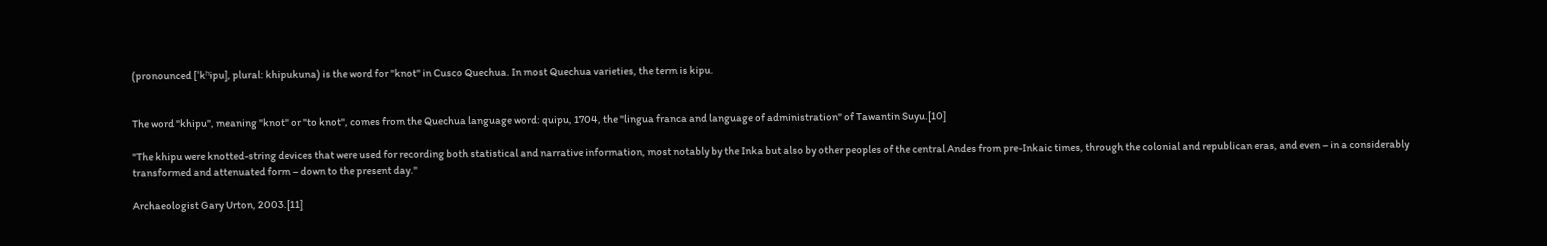(pronounced [ˈkʰipu], plural: khipukuna) is the word for "knot" in Cusco Quechua. In most Quechua varieties, the term is kipu.


The word "khipu", meaning "knot" or "to knot", comes from the Quechua language word: quipu, 1704, the "lingua franca and language of administration" of Tawantin Suyu.[10]

"The khipu were knotted-string devices that were used for recording both statistical and narrative information, most notably by the Inka but also by other peoples of the central Andes from pre-Inkaic times, through the colonial and republican eras, and even – in a considerably transformed and attenuated form – down to the present day."

Archaeologist Gary Urton, 2003.[11]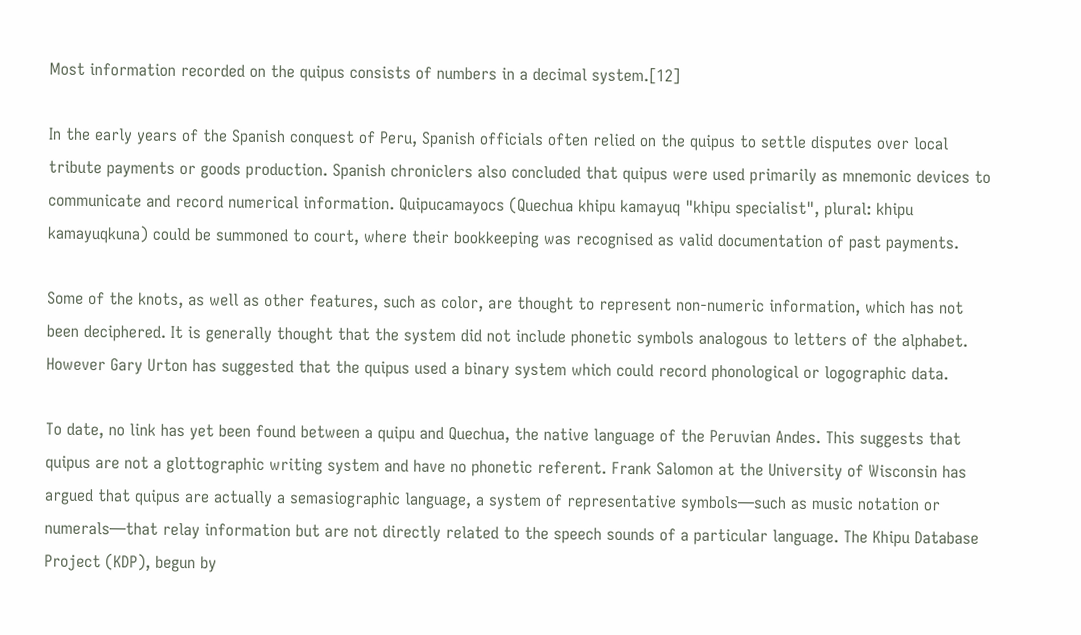Most information recorded on the quipus consists of numbers in a decimal system.[12]

In the early years of the Spanish conquest of Peru, Spanish officials often relied on the quipus to settle disputes over local tribute payments or goods production. Spanish chroniclers also concluded that quipus were used primarily as mnemonic devices to communicate and record numerical information. Quipucamayocs (Quechua khipu kamayuq "khipu specialist", plural: khipu kamayuqkuna) could be summoned to court, where their bookkeeping was recognised as valid documentation of past payments.

Some of the knots, as well as other features, such as color, are thought to represent non-numeric information, which has not been deciphered. It is generally thought that the system did not include phonetic symbols analogous to letters of the alphabet. However Gary Urton has suggested that the quipus used a binary system which could record phonological or logographic data.

To date, no link has yet been found between a quipu and Quechua, the native language of the Peruvian Andes. This suggests that quipus are not a glottographic writing system and have no phonetic referent. Frank Salomon at the University of Wisconsin has argued that quipus are actually a semasiographic language, a system of representative symbols—such as music notation or numerals—that relay information but are not directly related to the speech sounds of a particular language. The Khipu Database Project (KDP), begun by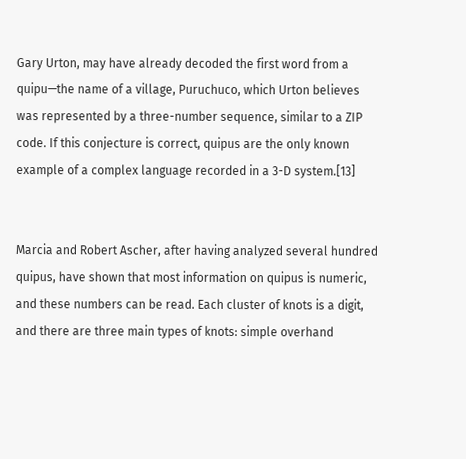Gary Urton, may have already decoded the first word from a quipu—the name of a village, Puruchuco, which Urton believes was represented by a three-number sequence, similar to a ZIP code. If this conjecture is correct, quipus are the only known example of a complex language recorded in a 3-D system.[13]


Marcia and Robert Ascher, after having analyzed several hundred quipus, have shown that most information on quipus is numeric, and these numbers can be read. Each cluster of knots is a digit, and there are three main types of knots: simple overhand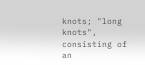knots; "long knots", consisting of an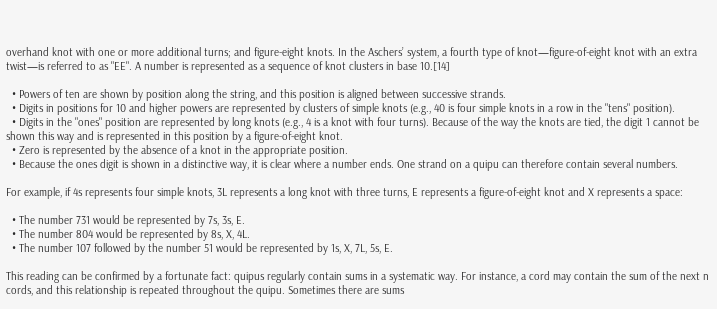overhand knot with one or more additional turns; and figure-eight knots. In the Aschers’ system, a fourth type of knot—figure-of-eight knot with an extra twist—is referred to as "EE". A number is represented as a sequence of knot clusters in base 10.[14]

  • Powers of ten are shown by position along the string, and this position is aligned between successive strands.
  • Digits in positions for 10 and higher powers are represented by clusters of simple knots (e.g., 40 is four simple knots in a row in the "tens" position).
  • Digits in the "ones" position are represented by long knots (e.g., 4 is a knot with four turns). Because of the way the knots are tied, the digit 1 cannot be shown this way and is represented in this position by a figure-of-eight knot.
  • Zero is represented by the absence of a knot in the appropriate position.
  • Because the ones digit is shown in a distinctive way, it is clear where a number ends. One strand on a quipu can therefore contain several numbers.

For example, if 4s represents four simple knots, 3L represents a long knot with three turns, E represents a figure-of-eight knot and X represents a space:

  • The number 731 would be represented by 7s, 3s, E.
  • The number 804 would be represented by 8s, X, 4L.
  • The number 107 followed by the number 51 would be represented by 1s, X, 7L, 5s, E.

This reading can be confirmed by a fortunate fact: quipus regularly contain sums in a systematic way. For instance, a cord may contain the sum of the next n cords, and this relationship is repeated throughout the quipu. Sometimes there are sums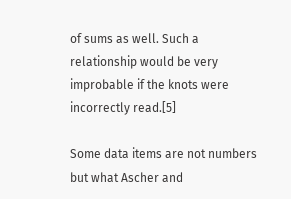of sums as well. Such a relationship would be very improbable if the knots were incorrectly read.[5]

Some data items are not numbers but what Ascher and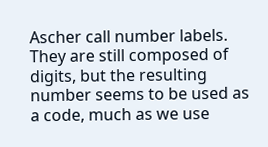Ascher call number labels. They are still composed of digits, but the resulting number seems to be used as a code, much as we use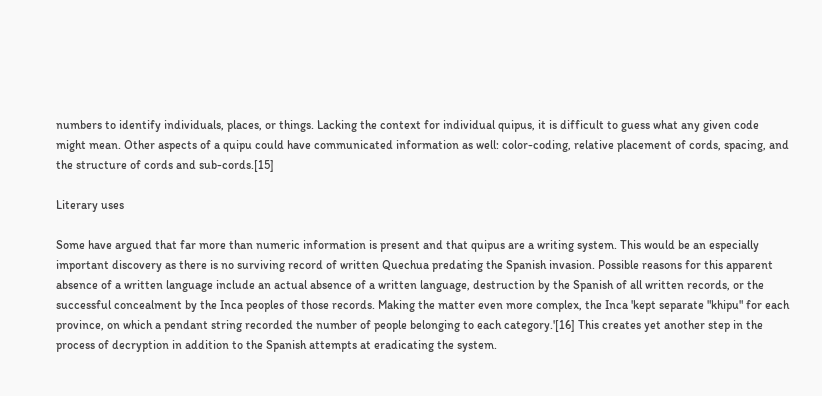numbers to identify individuals, places, or things. Lacking the context for individual quipus, it is difficult to guess what any given code might mean. Other aspects of a quipu could have communicated information as well: color-coding, relative placement of cords, spacing, and the structure of cords and sub-cords.[15]

Literary uses

Some have argued that far more than numeric information is present and that quipus are a writing system. This would be an especially important discovery as there is no surviving record of written Quechua predating the Spanish invasion. Possible reasons for this apparent absence of a written language include an actual absence of a written language, destruction by the Spanish of all written records, or the successful concealment by the Inca peoples of those records. Making the matter even more complex, the Inca 'kept separate "khipu" for each province, on which a pendant string recorded the number of people belonging to each category.'[16] This creates yet another step in the process of decryption in addition to the Spanish attempts at eradicating the system.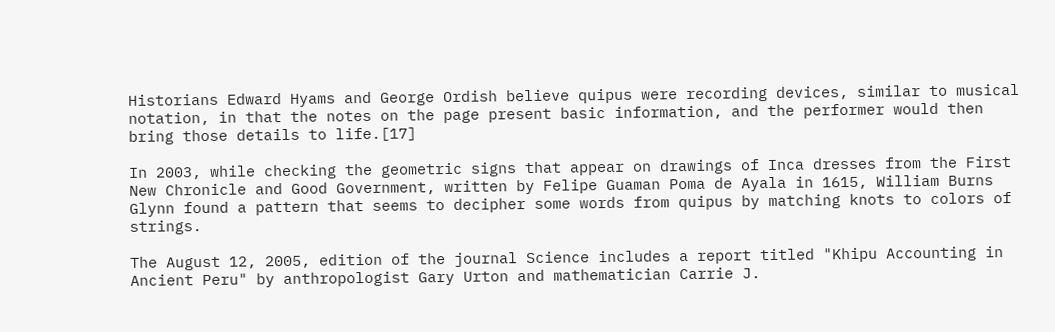Historians Edward Hyams and George Ordish believe quipus were recording devices, similar to musical notation, in that the notes on the page present basic information, and the performer would then bring those details to life.[17]

In 2003, while checking the geometric signs that appear on drawings of Inca dresses from the First New Chronicle and Good Government, written by Felipe Guaman Poma de Ayala in 1615, William Burns Glynn found a pattern that seems to decipher some words from quipus by matching knots to colors of strings.

The August 12, 2005, edition of the journal Science includes a report titled "Khipu Accounting in Ancient Peru" by anthropologist Gary Urton and mathematician Carrie J.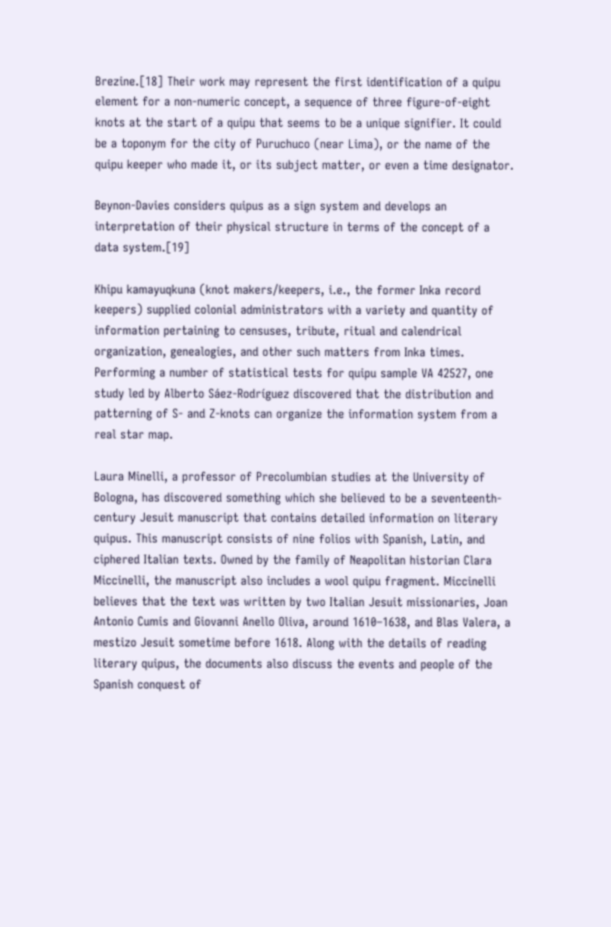Brezine.[18] Their work may represent the first identification of a quipu element for a non-numeric concept, a sequence of three figure-of-eight knots at the start of a quipu that seems to be a unique signifier. It could be a toponym for the city of Puruchuco (near Lima), or the name of the quipu keeper who made it, or its subject matter, or even a time designator.

Beynon-Davies considers quipus as a sign system and develops an interpretation of their physical structure in terms of the concept of a data system.[19]

Khipu kamayuqkuna (knot makers/keepers, i.e., the former Inka record keepers) supplied colonial administrators with a variety and quantity of information pertaining to censuses, tribute, ritual and calendrical organization, genealogies, and other such matters from Inka times. Performing a number of statistical tests for quipu sample VA 42527, one study led by Alberto Sáez-Rodríguez discovered that the distribution and patterning of S- and Z-knots can organize the information system from a real star map.

Laura Minelli, a professor of Precolumbian studies at the University of Bologna, has discovered something which she believed to be a seventeenth-century Jesuit manuscript that contains detailed information on literary quipus. This manuscript consists of nine folios with Spanish, Latin, and ciphered Italian texts. Owned by the family of Neapolitan historian Clara Miccinelli, the manuscript also includes a wool quipu fragment. Miccinelli believes that the text was written by two Italian Jesuit missionaries, Joan Antonio Cumis and Giovanni Anello Oliva, around 1610–1638, and Blas Valera, a mestizo Jesuit sometime before 1618. Along with the details of reading literary quipus, the documents also discuss the events and people of the Spanish conquest of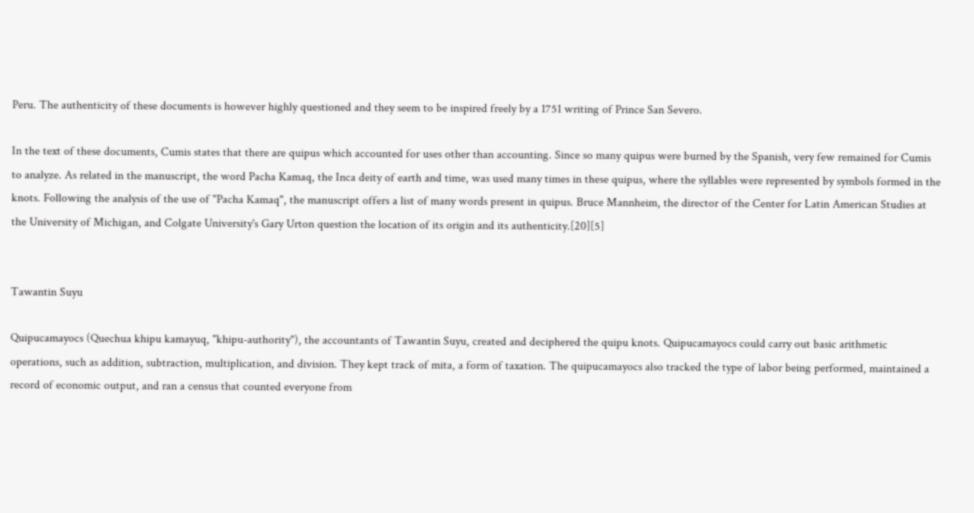Peru. The authenticity of these documents is however highly questioned and they seem to be inspired freely by a 1751 writing of Prince San Severo.

In the text of these documents, Cumis states that there are quipus which accounted for uses other than accounting. Since so many quipus were burned by the Spanish, very few remained for Cumis to analyze. As related in the manuscript, the word Pacha Kamaq, the Inca deity of earth and time, was used many times in these quipus, where the syllables were represented by symbols formed in the knots. Following the analysis of the use of "Pacha Kamaq", the manuscript offers a list of many words present in quipus. Bruce Mannheim, the director of the Center for Latin American Studies at the University of Michigan, and Colgate University's Gary Urton question the location of its origin and its authenticity.[20][5]


Tawantin Suyu

Quipucamayocs (Quechua khipu kamayuq, "khipu-authority"), the accountants of Tawantin Suyu, created and deciphered the quipu knots. Quipucamayocs could carry out basic arithmetic operations, such as addition, subtraction, multiplication, and division. They kept track of mita, a form of taxation. The quipucamayocs also tracked the type of labor being performed, maintained a record of economic output, and ran a census that counted everyone from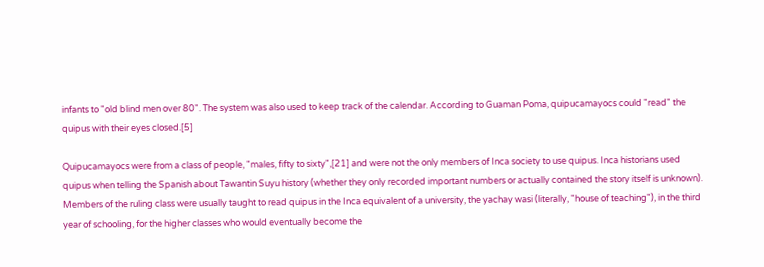infants to "old blind men over 80". The system was also used to keep track of the calendar. According to Guaman Poma, quipucamayocs could "read" the quipus with their eyes closed.[5]

Quipucamayocs were from a class of people, "males, fifty to sixty",[21] and were not the only members of Inca society to use quipus. Inca historians used quipus when telling the Spanish about Tawantin Suyu history (whether they only recorded important numbers or actually contained the story itself is unknown). Members of the ruling class were usually taught to read quipus in the Inca equivalent of a university, the yachay wasi (literally, "house of teaching"), in the third year of schooling, for the higher classes who would eventually become the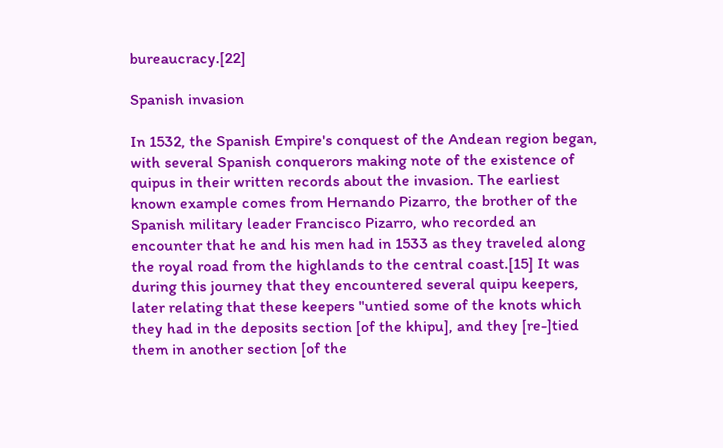bureaucracy.[22]

Spanish invasion

In 1532, the Spanish Empire's conquest of the Andean region began, with several Spanish conquerors making note of the existence of quipus in their written records about the invasion. The earliest known example comes from Hernando Pizarro, the brother of the Spanish military leader Francisco Pizarro, who recorded an encounter that he and his men had in 1533 as they traveled along the royal road from the highlands to the central coast.[15] It was during this journey that they encountered several quipu keepers, later relating that these keepers "untied some of the knots which they had in the deposits section [of the khipu], and they [re-]tied them in another section [of the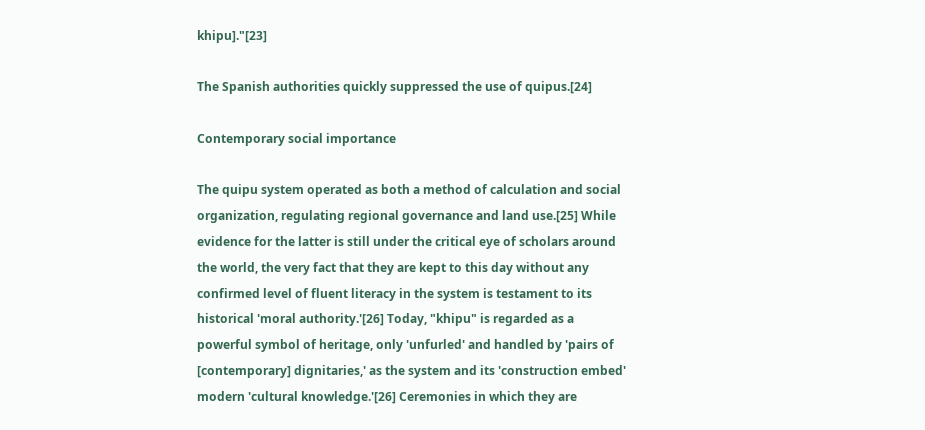khipu]."[23]

The Spanish authorities quickly suppressed the use of quipus.[24]

Contemporary social importance

The quipu system operated as both a method of calculation and social organization, regulating regional governance and land use.[25] While evidence for the latter is still under the critical eye of scholars around the world, the very fact that they are kept to this day without any confirmed level of fluent literacy in the system is testament to its historical 'moral authority.'[26] Today, "khipu" is regarded as a powerful symbol of heritage, only 'unfurled' and handled by 'pairs of [contemporary] dignitaries,' as the system and its 'construction embed' modern 'cultural knowledge.'[26] Ceremonies in which they are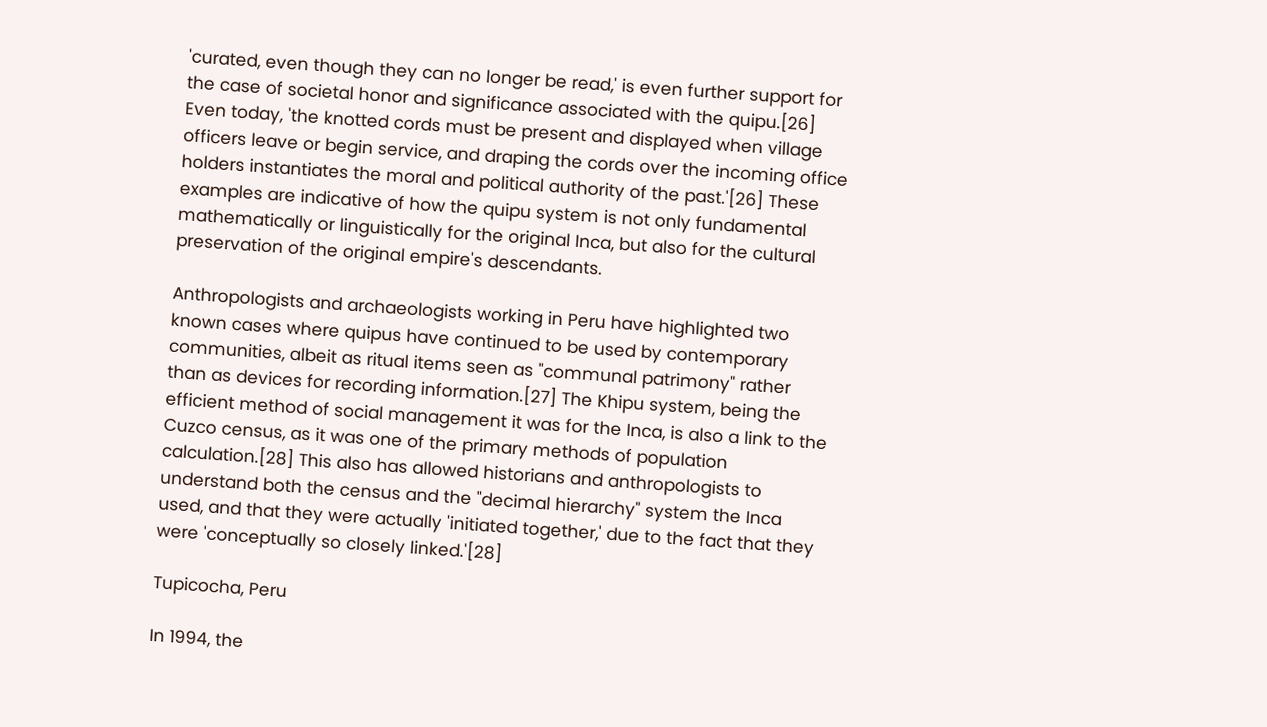'curated, even though they can no longer be read,' is even further support for the case of societal honor and significance associated with the quipu.[26] Even today, 'the knotted cords must be present and displayed when village officers leave or begin service, and draping the cords over the incoming office holders instantiates the moral and political authority of the past.'[26] These examples are indicative of how the quipu system is not only fundamental mathematically or linguistically for the original Inca, but also for the cultural preservation of the original empire's descendants.

Anthropologists and archaeologists working in Peru have highlighted two known cases where quipus have continued to be used by contemporary communities, albeit as ritual items seen as "communal patrimony" rather than as devices for recording information.[27] The Khipu system, being the efficient method of social management it was for the Inca, is also a link to the Cuzco census, as it was one of the primary methods of population calculation.[28] This also has allowed historians and anthropologists to understand both the census and the "decimal hierarchy" system the Inca used, and that they were actually 'initiated together,' due to the fact that they were 'conceptually so closely linked.'[28]

Tupicocha, Peru

In 1994, the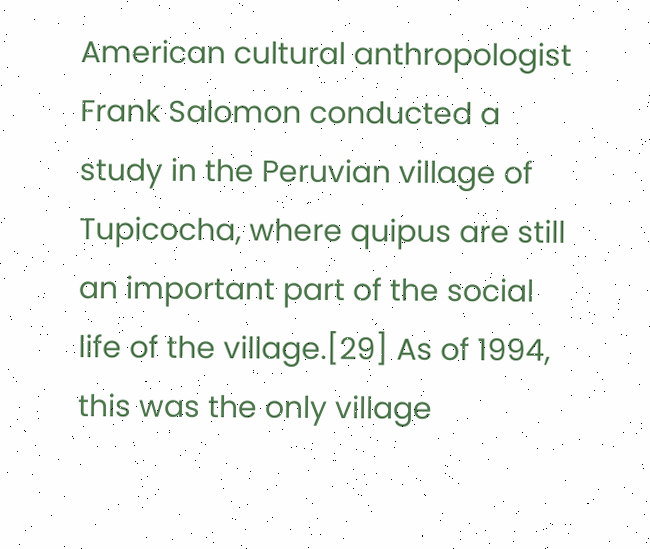American cultural anthropologist Frank Salomon conducted a study in the Peruvian village of Tupicocha, where quipus are still an important part of the social life of the village.[29] As of 1994, this was the only village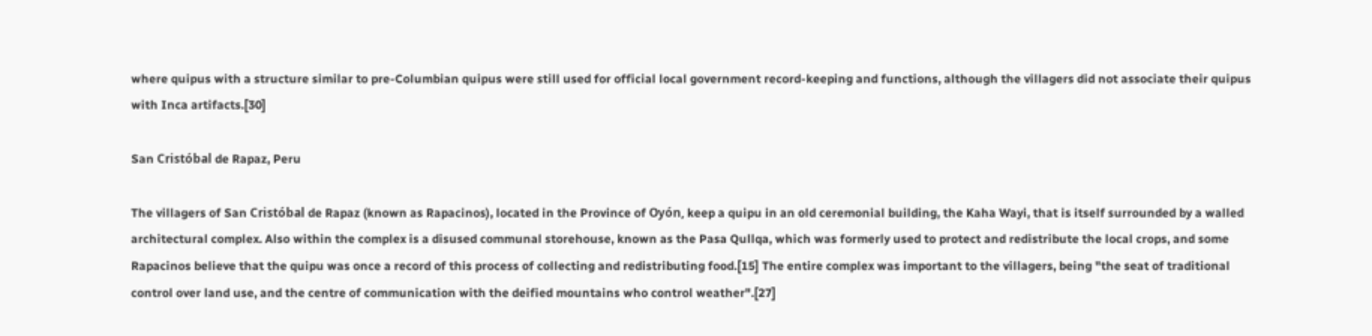where quipus with a structure similar to pre-Columbian quipus were still used for official local government record-keeping and functions, although the villagers did not associate their quipus with Inca artifacts.[30]

San Cristóbal de Rapaz, Peru

The villagers of San Cristóbal de Rapaz (known as Rapacinos), located in the Province of Oyón, keep a quipu in an old ceremonial building, the Kaha Wayi, that is itself surrounded by a walled architectural complex. Also within the complex is a disused communal storehouse, known as the Pasa Qullqa, which was formerly used to protect and redistribute the local crops, and some Rapacinos believe that the quipu was once a record of this process of collecting and redistributing food.[15] The entire complex was important to the villagers, being "the seat of traditional control over land use, and the centre of communication with the deified mountains who control weather".[27]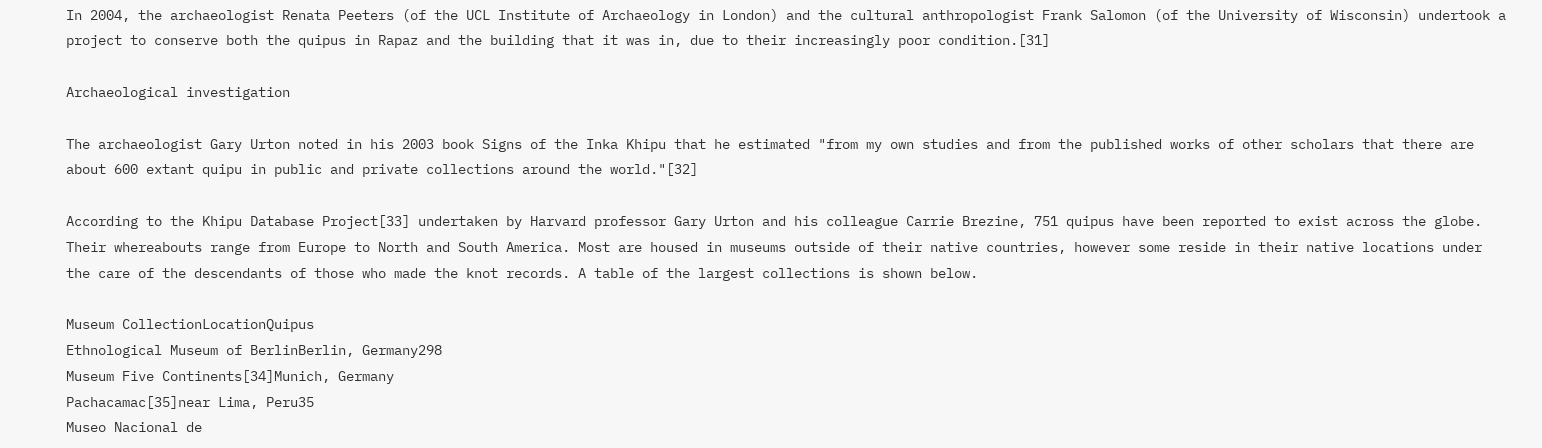In 2004, the archaeologist Renata Peeters (of the UCL Institute of Archaeology in London) and the cultural anthropologist Frank Salomon (of the University of Wisconsin) undertook a project to conserve both the quipus in Rapaz and the building that it was in, due to their increasingly poor condition.[31]

Archaeological investigation

The archaeologist Gary Urton noted in his 2003 book Signs of the Inka Khipu that he estimated "from my own studies and from the published works of other scholars that there are about 600 extant quipu in public and private collections around the world."[32]

According to the Khipu Database Project[33] undertaken by Harvard professor Gary Urton and his colleague Carrie Brezine, 751 quipus have been reported to exist across the globe. Their whereabouts range from Europe to North and South America. Most are housed in museums outside of their native countries, however some reside in their native locations under the care of the descendants of those who made the knot records. A table of the largest collections is shown below.

Museum CollectionLocationQuipus
Ethnological Museum of BerlinBerlin, Germany298
Museum Five Continents[34]Munich, Germany
Pachacamac[35]near Lima, Peru35
Museo Nacional de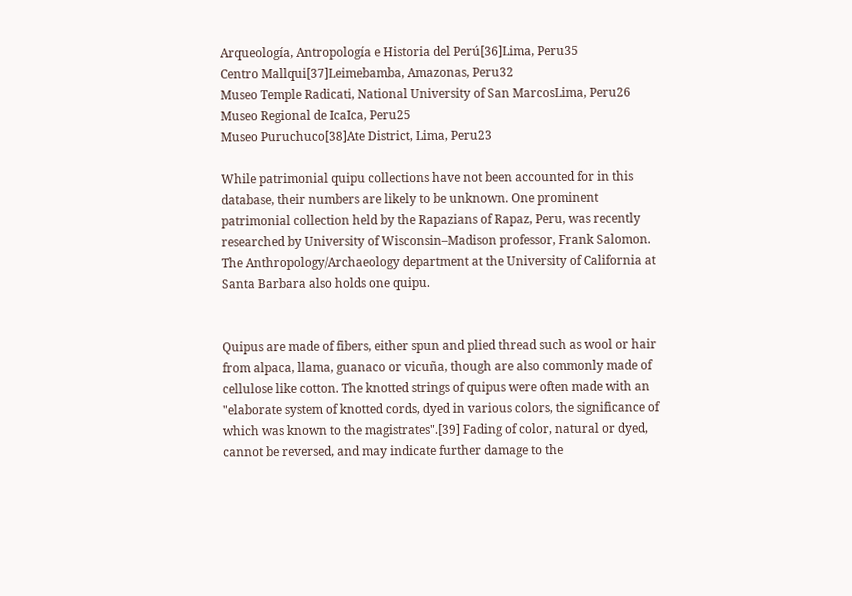Arqueología, Antropología e Historia del Perú[36]Lima, Peru35
Centro Mallqui[37]Leimebamba, Amazonas, Peru32
Museo Temple Radicati, National University of San MarcosLima, Peru26
Museo Regional de IcaIca, Peru25
Museo Puruchuco[38]Ate District, Lima, Peru23

While patrimonial quipu collections have not been accounted for in this database, their numbers are likely to be unknown. One prominent patrimonial collection held by the Rapazians of Rapaz, Peru, was recently researched by University of Wisconsin–Madison professor, Frank Salomon. The Anthropology/Archaeology department at the University of California at Santa Barbara also holds one quipu.


Quipus are made of fibers, either spun and plied thread such as wool or hair from alpaca, llama, guanaco or vicuña, though are also commonly made of cellulose like cotton. The knotted strings of quipus were often made with an "elaborate system of knotted cords, dyed in various colors, the significance of which was known to the magistrates".[39] Fading of color, natural or dyed, cannot be reversed, and may indicate further damage to the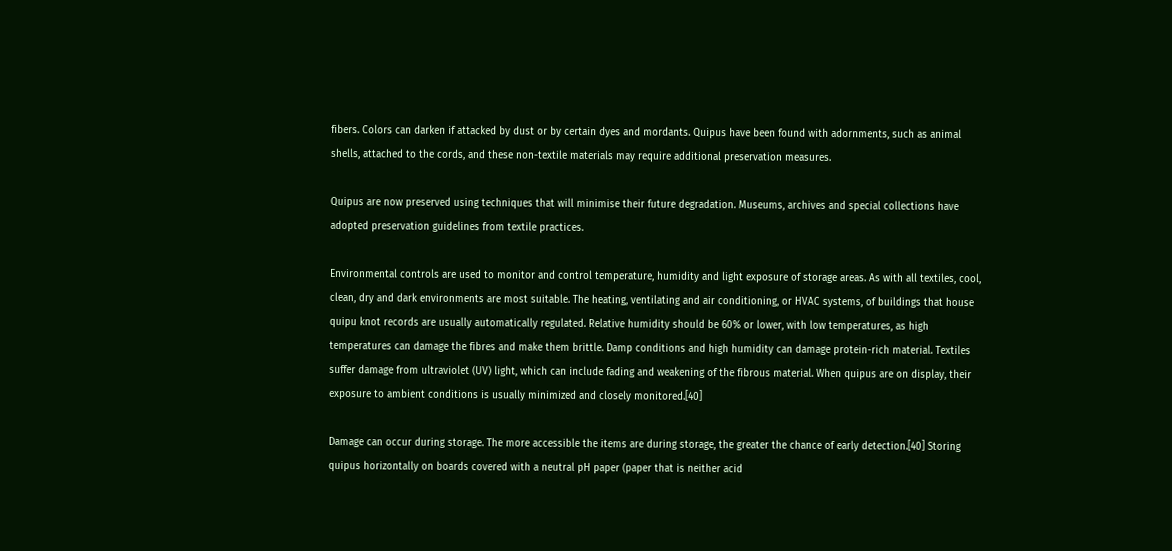fibers. Colors can darken if attacked by dust or by certain dyes and mordants. Quipus have been found with adornments, such as animal shells, attached to the cords, and these non-textile materials may require additional preservation measures.

Quipus are now preserved using techniques that will minimise their future degradation. Museums, archives and special collections have adopted preservation guidelines from textile practices.

Environmental controls are used to monitor and control temperature, humidity and light exposure of storage areas. As with all textiles, cool, clean, dry and dark environments are most suitable. The heating, ventilating and air conditioning, or HVAC systems, of buildings that house quipu knot records are usually automatically regulated. Relative humidity should be 60% or lower, with low temperatures, as high temperatures can damage the fibres and make them brittle. Damp conditions and high humidity can damage protein-rich material. Textiles suffer damage from ultraviolet (UV) light, which can include fading and weakening of the fibrous material. When quipus are on display, their exposure to ambient conditions is usually minimized and closely monitored.[40]

Damage can occur during storage. The more accessible the items are during storage, the greater the chance of early detection.[40] Storing quipus horizontally on boards covered with a neutral pH paper (paper that is neither acid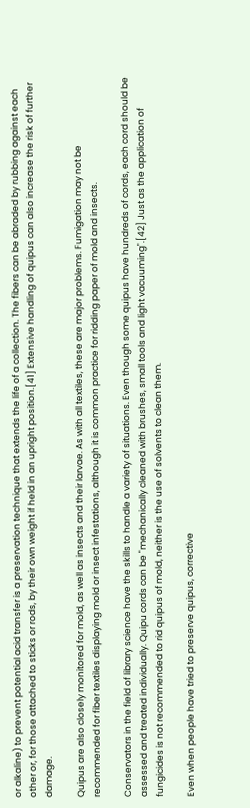or alkaline) to prevent potential acid transfer is a preservation technique that extends the life of a collection. The fibers can be abraded by rubbing against each other or, for those attached to sticks or rods, by their own weight if held in an upright position.[41] Extensive handling of quipus can also increase the risk of further damage.

Quipus are also closely monitored for mold, as well as insects and their larvae. As with all textiles, these are major problems. Fumigation may not be recommended for fiber textiles displaying mold or insect infestations, although it is common practice for ridding paper of mold and insects.

Conservators in the field of library science have the skills to handle a variety of situations. Even though some quipus have hundreds of cords, each cord should be assessed and treated individually. Quipu cords can be "mechanically cleaned with brushes, small tools and light vacuuming".[42] Just as the application of fungicides is not recommended to rid quipus of mold, neither is the use of solvents to clean them.

Even when people have tried to preserve quipus, corrective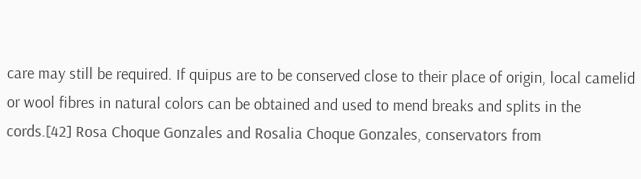care may still be required. If quipus are to be conserved close to their place of origin, local camelid or wool fibres in natural colors can be obtained and used to mend breaks and splits in the cords.[42] Rosa Choque Gonzales and Rosalia Choque Gonzales, conservators from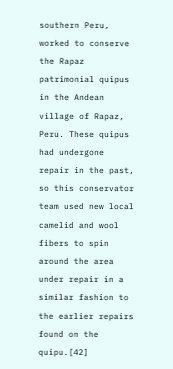southern Peru, worked to conserve the Rapaz patrimonial quipus in the Andean village of Rapaz, Peru. These quipus had undergone repair in the past, so this conservator team used new local camelid and wool fibers to spin around the area under repair in a similar fashion to the earlier repairs found on the quipu.[42]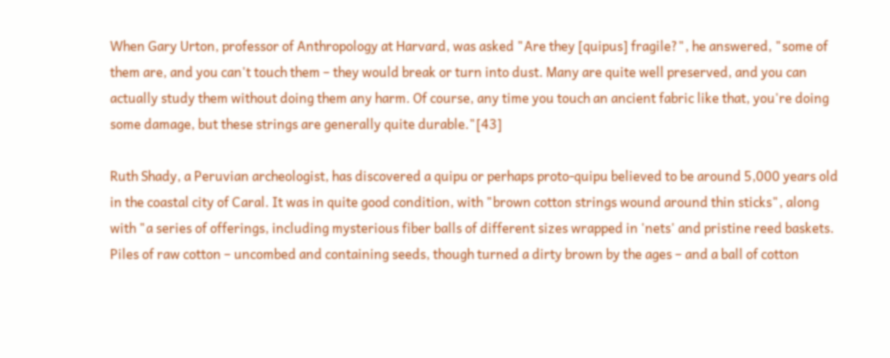When Gary Urton, professor of Anthropology at Harvard, was asked "Are they [quipus] fragile?", he answered, "some of them are, and you can't touch them – they would break or turn into dust. Many are quite well preserved, and you can actually study them without doing them any harm. Of course, any time you touch an ancient fabric like that, you're doing some damage, but these strings are generally quite durable."[43]

Ruth Shady, a Peruvian archeologist, has discovered a quipu or perhaps proto-quipu believed to be around 5,000 years old in the coastal city of Caral. It was in quite good condition, with "brown cotton strings wound around thin sticks", along with "a series of offerings, including mysterious fiber balls of different sizes wrapped in 'nets' and pristine reed baskets. Piles of raw cotton – uncombed and containing seeds, though turned a dirty brown by the ages – and a ball of cotton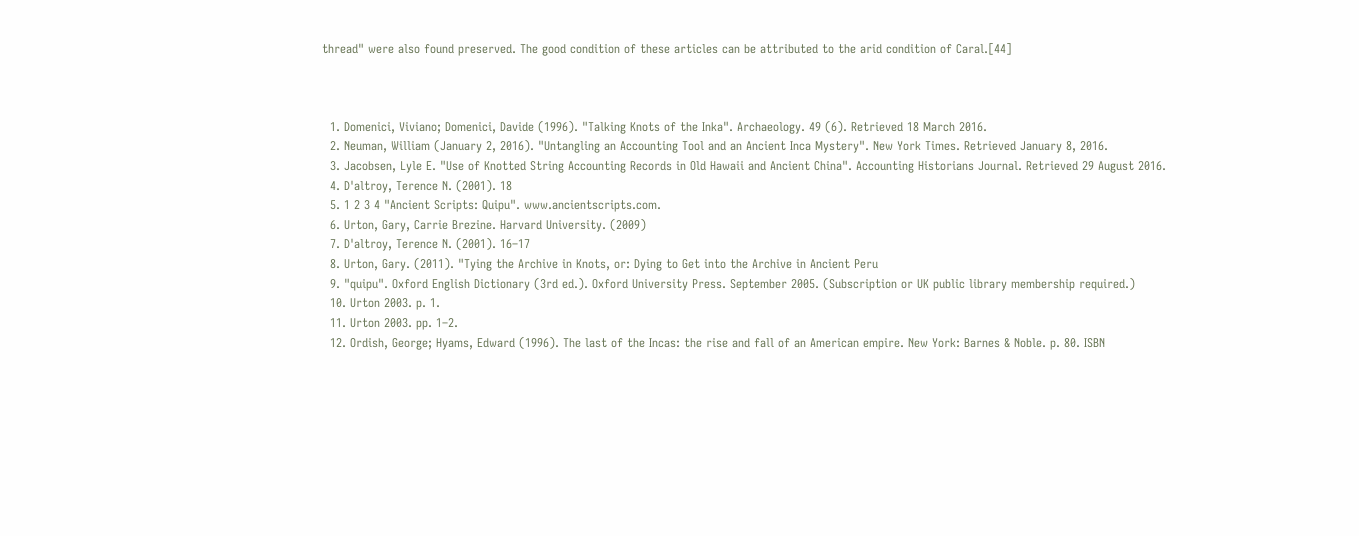thread" were also found preserved. The good condition of these articles can be attributed to the arid condition of Caral.[44]



  1. Domenici, Viviano; Domenici, Davide (1996). "Talking Knots of the Inka". Archaeology. 49 (6). Retrieved 18 March 2016.
  2. Neuman, William (January 2, 2016). "Untangling an Accounting Tool and an Ancient Inca Mystery". New York Times. Retrieved January 8, 2016.
  3. Jacobsen, Lyle E. "Use of Knotted String Accounting Records in Old Hawaii and Ancient China". Accounting Historians Journal. Retrieved 29 August 2016.
  4. D'altroy, Terence N. (2001). 18
  5. 1 2 3 4 "Ancient Scripts: Quipu". www.ancientscripts.com.
  6. Urton, Gary, Carrie Brezine. Harvard University. (2009)
  7. D'altroy, Terence N. (2001). 16–17
  8. Urton, Gary. (2011). "Tying the Archive in Knots, or: Dying to Get into the Archive in Ancient Peru
  9. "quipu". Oxford English Dictionary (3rd ed.). Oxford University Press. September 2005. (Subscription or UK public library membership required.)
  10. Urton 2003. p. 1.
  11. Urton 2003. pp. 1–2.
  12. Ordish, George; Hyams, Edward (1996). The last of the Incas: the rise and fall of an American empire. New York: Barnes & Noble. p. 80. ISBN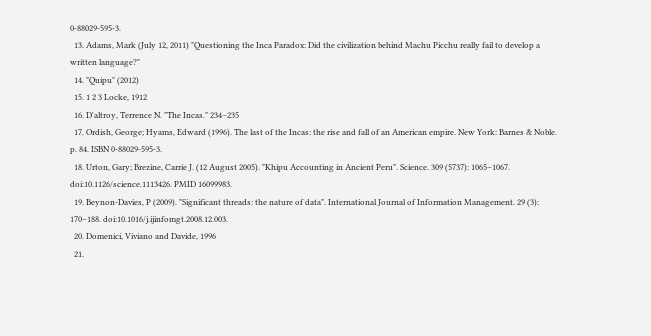0-88029-595-3.
  13. Adams, Mark (July 12, 2011) "Questioning the Inca Paradox: Did the civilization behind Machu Picchu really fail to develop a written language?"
  14. "Quipu" (2012)
  15. 1 2 3 Locke, 1912
  16. D'altroy, Terrence N. "The Incas." 234–235
  17. Ordish, George; Hyams, Edward (1996). The last of the Incas: the rise and fall of an American empire. New York: Barnes & Noble. p. 84. ISBN 0-88029-595-3.
  18. Urton, Gary; Brezine, Carrie J. (12 August 2005). "Khipu Accounting in Ancient Peru". Science. 309 (5737): 1065–1067. doi:10.1126/science.1113426. PMID 16099983.
  19. Beynon-Davies, P (2009). "Significant threads: the nature of data". International Journal of Information Management. 29 (3): 170–188. doi:10.1016/j.ijinfomgt.2008.12.003.
  20. Domenici, Viviano and Davide, 1996
  21.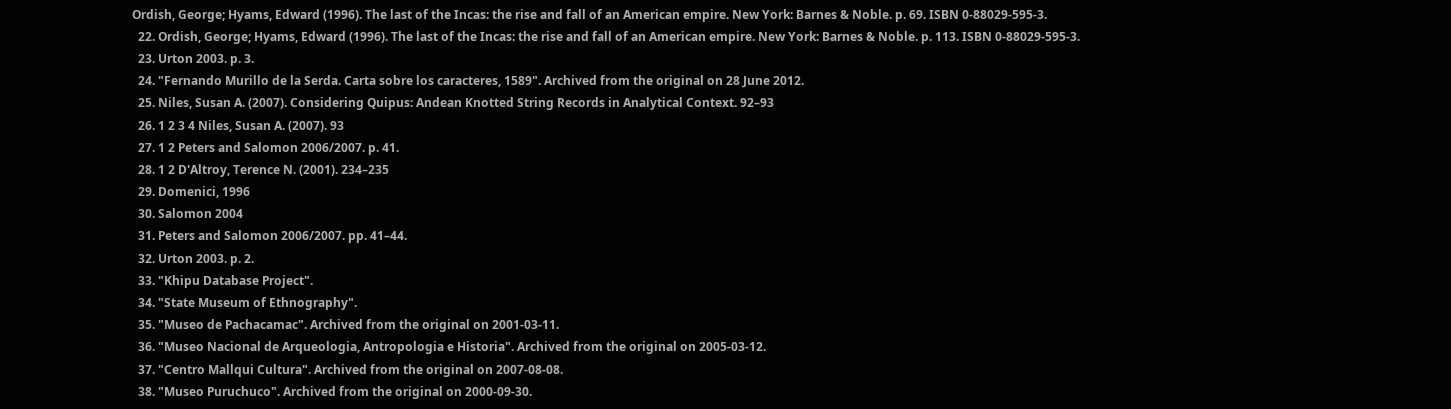Ordish, George; Hyams, Edward (1996). The last of the Incas: the rise and fall of an American empire. New York: Barnes & Noble. p. 69. ISBN 0-88029-595-3.
  22. Ordish, George; Hyams, Edward (1996). The last of the Incas: the rise and fall of an American empire. New York: Barnes & Noble. p. 113. ISBN 0-88029-595-3.
  23. Urton 2003. p. 3.
  24. "Fernando Murillo de la Serda. Carta sobre los caracteres, 1589". Archived from the original on 28 June 2012.
  25. Niles, Susan A. (2007). Considering Quipus: Andean Knotted String Records in Analytical Context. 92–93
  26. 1 2 3 4 Niles, Susan A. (2007). 93
  27. 1 2 Peters and Salomon 2006/2007. p. 41.
  28. 1 2 D'Altroy, Terence N. (2001). 234–235
  29. Domenici, 1996
  30. Salomon 2004
  31. Peters and Salomon 2006/2007. pp. 41–44.
  32. Urton 2003. p. 2.
  33. "Khipu Database Project".
  34. "State Museum of Ethnography".
  35. "Museo de Pachacamac". Archived from the original on 2001-03-11.
  36. "Museo Nacional de Arqueologia, Antropologia e Historia". Archived from the original on 2005-03-12.
  37. "Centro Mallqui Cultura". Archived from the original on 2007-08-08.
  38. "Museo Puruchuco". Archived from the original on 2000-09-30.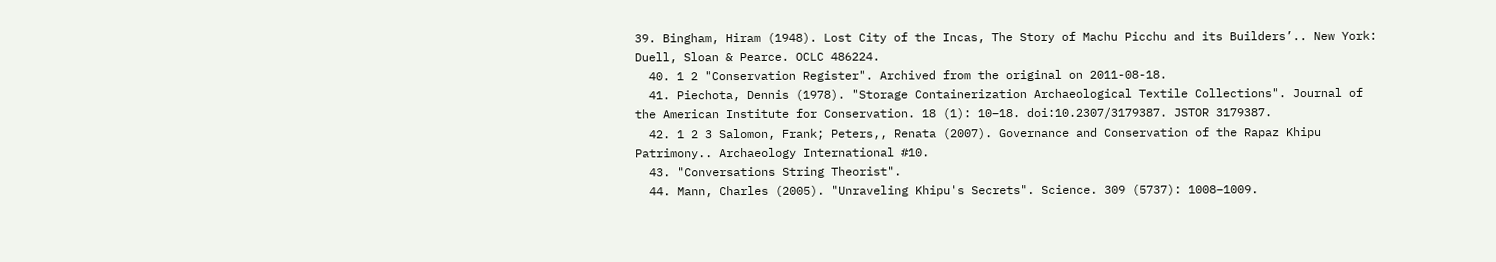39. Bingham, Hiram (1948). Lost City of the Incas, The Story of Machu Picchu and its Builders’.. New York: Duell, Sloan & Pearce. OCLC 486224.
  40. 1 2 "Conservation Register". Archived from the original on 2011-08-18.
  41. Piechota, Dennis (1978). "Storage Containerization Archaeological Textile Collections". Journal of the American Institute for Conservation. 18 (1): 10–18. doi:10.2307/3179387. JSTOR 3179387.
  42. 1 2 3 Salomon, Frank; Peters,, Renata (2007). Governance and Conservation of the Rapaz Khipu Patrimony.. Archaeology International #10.
  43. "Conversations String Theorist".
  44. Mann, Charles (2005). "Unraveling Khipu's Secrets". Science. 309 (5737): 1008–1009.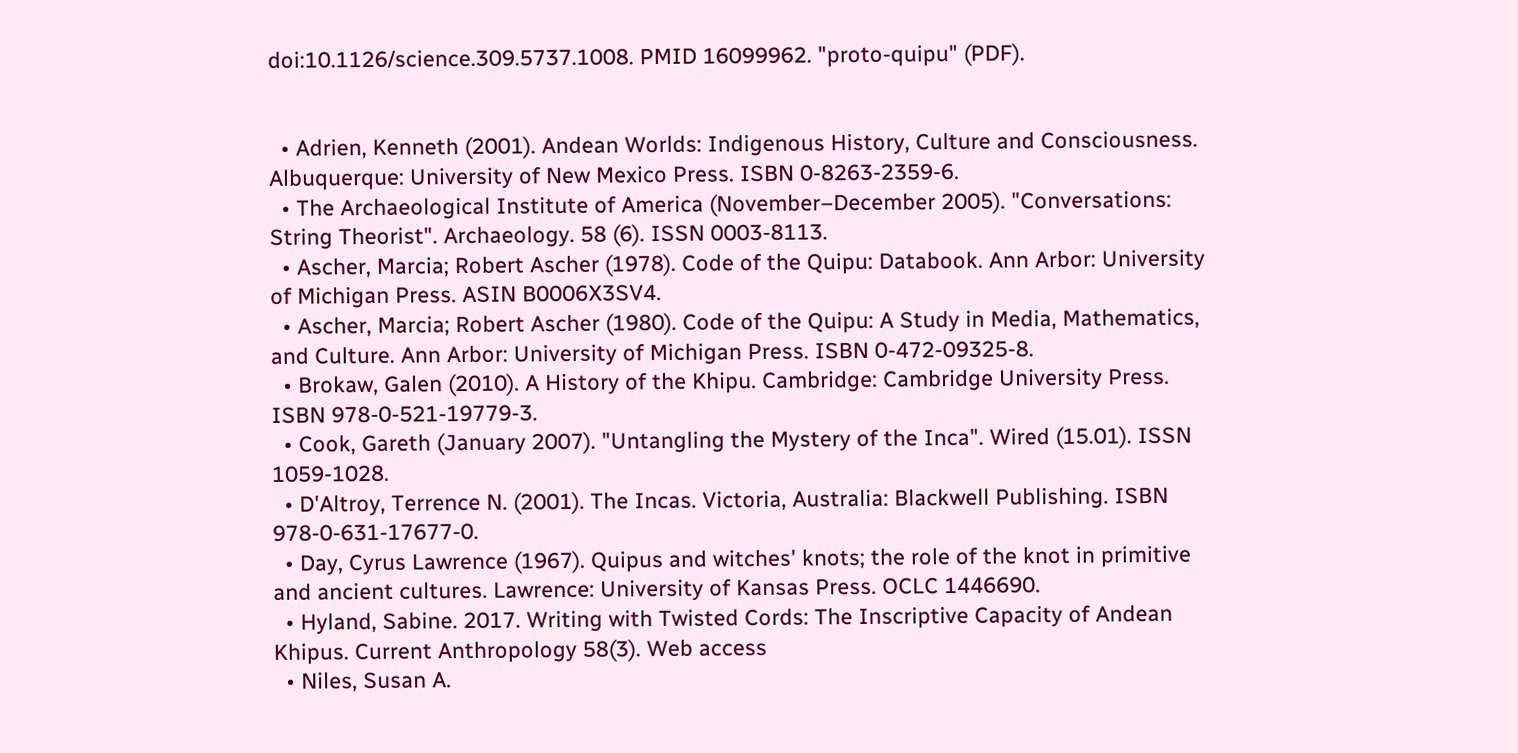doi:10.1126/science.309.5737.1008. PMID 16099962. "proto-quipu" (PDF).


  • Adrien, Kenneth (2001). Andean Worlds: Indigenous History, Culture and Consciousness. Albuquerque: University of New Mexico Press. ISBN 0-8263-2359-6.
  • The Archaeological Institute of America (November–December 2005). "Conversations: String Theorist". Archaeology. 58 (6). ISSN 0003-8113.
  • Ascher, Marcia; Robert Ascher (1978). Code of the Quipu: Databook. Ann Arbor: University of Michigan Press. ASIN B0006X3SV4.
  • Ascher, Marcia; Robert Ascher (1980). Code of the Quipu: A Study in Media, Mathematics, and Culture. Ann Arbor: University of Michigan Press. ISBN 0-472-09325-8.
  • Brokaw, Galen (2010). A History of the Khipu. Cambridge: Cambridge University Press. ISBN 978-0-521-19779-3.
  • Cook, Gareth (January 2007). "Untangling the Mystery of the Inca". Wired (15.01). ISSN 1059-1028.
  • D'Altroy, Terrence N. (2001). The Incas. Victoria, Australia: Blackwell Publishing. ISBN 978-0-631-17677-0.
  • Day, Cyrus Lawrence (1967). Quipus and witches' knots; the role of the knot in primitive and ancient cultures. Lawrence: University of Kansas Press. OCLC 1446690.
  • Hyland, Sabine. 2017. Writing with Twisted Cords: The Inscriptive Capacity of Andean Khipus. Current Anthropology 58(3). Web access
  • Niles, Susan A.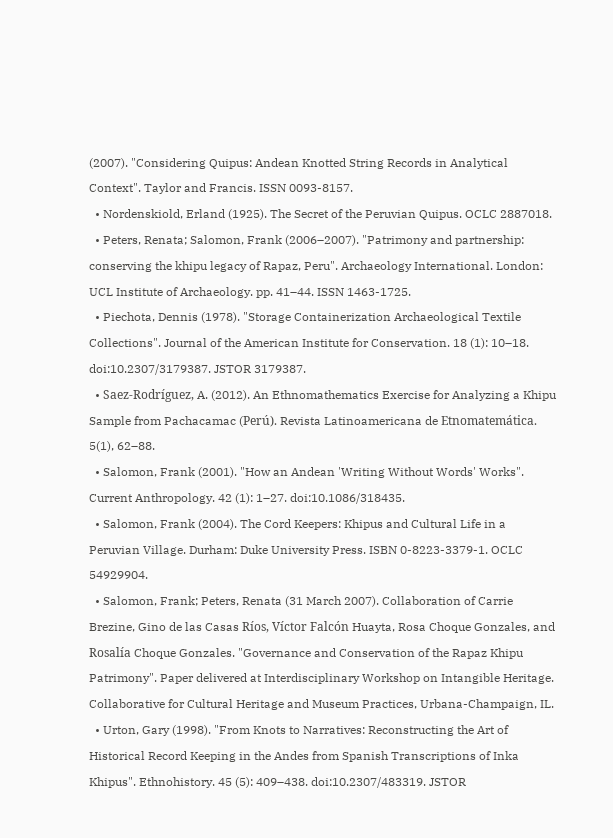(2007). "Considering Quipus: Andean Knotted String Records in Analytical Context". Taylor and Francis. ISSN 0093-8157.
  • Nordenskiold, Erland (1925). The Secret of the Peruvian Quipus. OCLC 2887018.
  • Peters, Renata; Salomon, Frank (2006–2007). "Patrimony and partnership: conserving the khipu legacy of Rapaz, Peru". Archaeology International. London: UCL Institute of Archaeology. pp. 41–44. ISSN 1463-1725.
  • Piechota, Dennis (1978). "Storage Containerization Archaeological Textile Collections". Journal of the American Institute for Conservation. 18 (1): 10–18. doi:10.2307/3179387. JSTOR 3179387.
  • Saez-Rodríguez, A. (2012). An Ethnomathematics Exercise for Analyzing a Khipu Sample from Pachacamac (Perú). Revista Latinoamericana de Etnomatemática. 5(1), 62–88.
  • Salomon, Frank (2001). "How an Andean 'Writing Without Words' Works". Current Anthropology. 42 (1): 1–27. doi:10.1086/318435.
  • Salomon, Frank (2004). The Cord Keepers: Khipus and Cultural Life in a Peruvian Village. Durham: Duke University Press. ISBN 0-8223-3379-1. OCLC 54929904.
  • Salomon, Frank; Peters, Renata (31 March 2007). Collaboration of Carrie Brezine, Gino de las Casas Ríos, Víctor Falcón Huayta, Rosa Choque Gonzales, and Rosalía Choque Gonzales. "Governance and Conservation of the Rapaz Khipu Patrimony". Paper delivered at Interdisciplinary Workshop on Intangible Heritage. Collaborative for Cultural Heritage and Museum Practices, Urbana-Champaign, IL.
  • Urton, Gary (1998). "From Knots to Narratives: Reconstructing the Art of Historical Record Keeping in the Andes from Spanish Transcriptions of Inka Khipus". Ethnohistory. 45 (5): 409–438. doi:10.2307/483319. JSTOR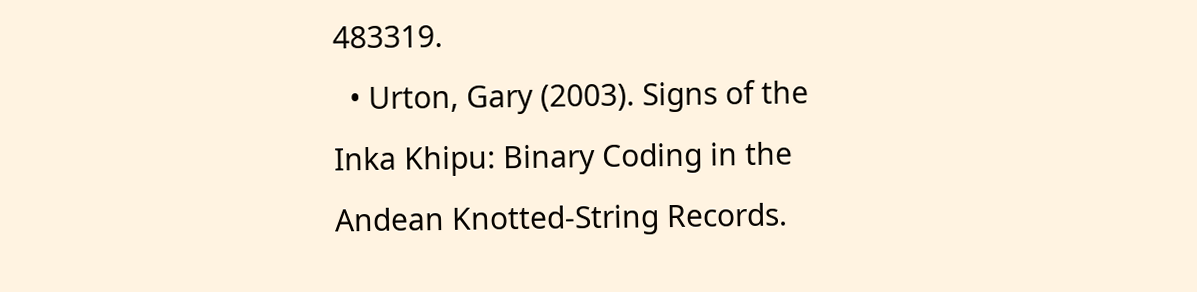483319.
  • Urton, Gary (2003). Signs of the Inka Khipu: Binary Coding in the Andean Knotted-String Records.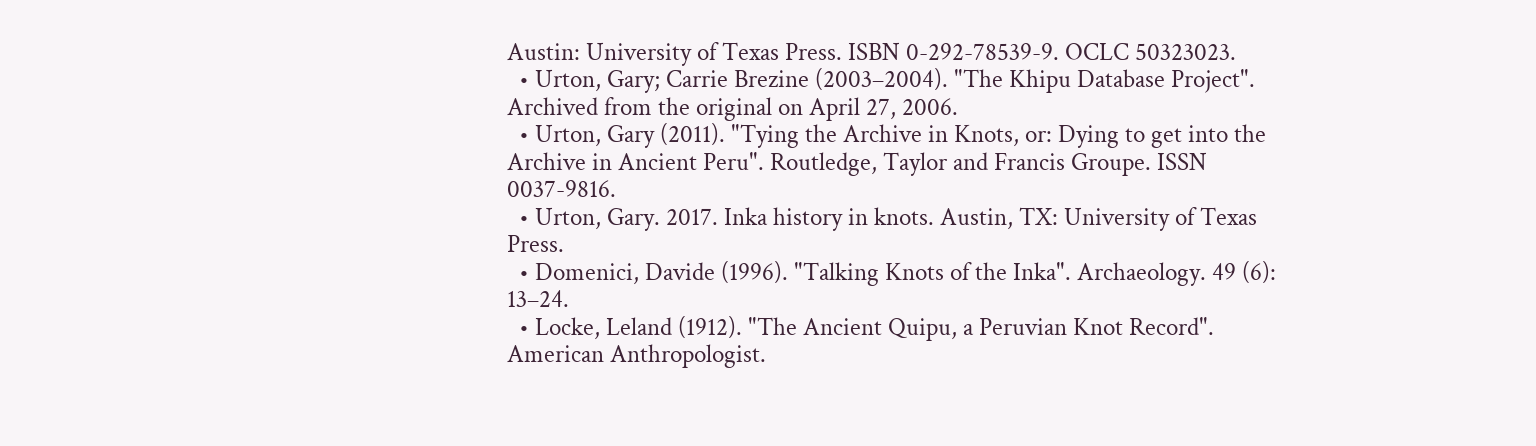Austin: University of Texas Press. ISBN 0-292-78539-9. OCLC 50323023.
  • Urton, Gary; Carrie Brezine (2003–2004). "The Khipu Database Project". Archived from the original on April 27, 2006.
  • Urton, Gary (2011). "Tying the Archive in Knots, or: Dying to get into the Archive in Ancient Peru". Routledge, Taylor and Francis Groupe. ISSN 0037-9816.
  • Urton, Gary. 2017. Inka history in knots. Austin, TX: University of Texas Press.
  • Domenici, Davide (1996). "Talking Knots of the Inka". Archaeology. 49 (6): 13–24.
  • Locke, Leland (1912). "The Ancient Quipu, a Peruvian Knot Record". American Anthropologist.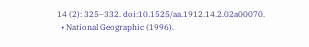14 (2): 325–332. doi:10.1525/aa.1912.14.2.02a00070.
  • National Geographic (1996).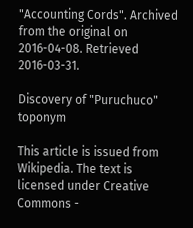"Accounting Cords". Archived from the original on 2016-04-08. Retrieved 2016-03-31.

Discovery of "Puruchuco" toponym

This article is issued from Wikipedia. The text is licensed under Creative Commons -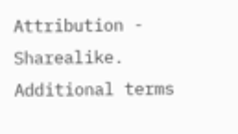Attribution - Sharealike. Additional terms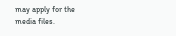may apply for the media files.